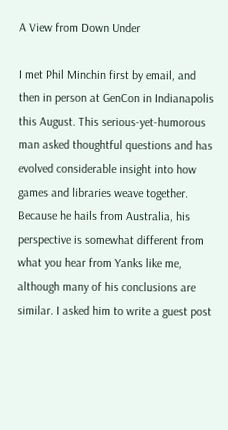A View from Down Under

I met Phil Minchin first by email, and then in person at GenCon in Indianapolis this August. This serious-yet-humorous man asked thoughtful questions and has evolved considerable insight into how games and libraries weave together. Because he hails from Australia, his perspective is somewhat different from what you hear from Yanks like me, although many of his conclusions are similar. I asked him to write a guest post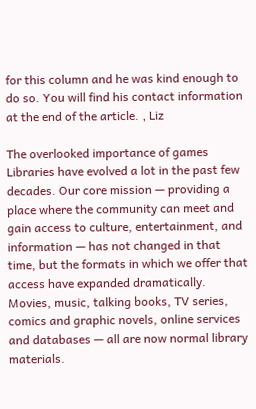for this column and he was kind enough to do so. You will find his contact information at the end of the article. ‚ Liz

The overlooked importance of games
Libraries have evolved a lot in the past few decades. Our core mission — providing a place where the community can meet and gain access to culture, entertainment, and information — has not changed in that time, but the formats in which we offer that access have expanded dramatically. Movies, music, talking books, TV series, comics and graphic novels, online services and databases — all are now normal library materials.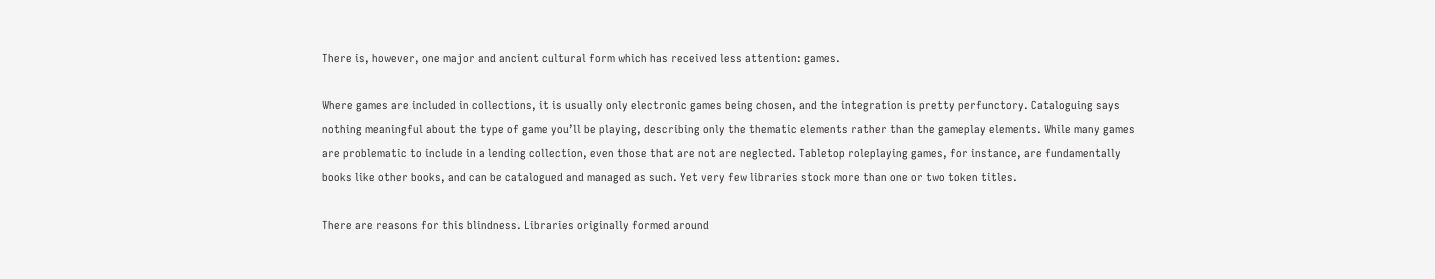There is, however, one major and ancient cultural form which has received less attention: games.

Where games are included in collections, it is usually only electronic games being chosen, and the integration is pretty perfunctory. Cataloguing says nothing meaningful about the type of game you’ll be playing, describing only the thematic elements rather than the gameplay elements. While many games are problematic to include in a lending collection, even those that are not are neglected. Tabletop roleplaying games, for instance, are fundamentally books like other books, and can be catalogued and managed as such. Yet very few libraries stock more than one or two token titles.

There are reasons for this blindness. Libraries originally formed around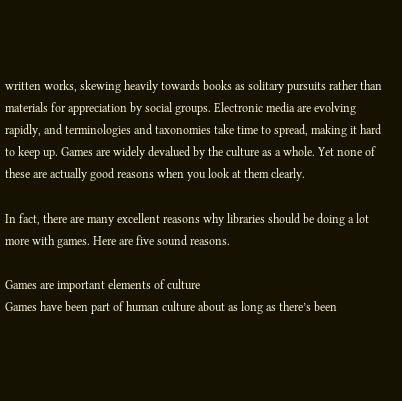written works, skewing heavily towards books as solitary pursuits rather than materials for appreciation by social groups. Electronic media are evolving rapidly, and terminologies and taxonomies take time to spread, making it hard to keep up. Games are widely devalued by the culture as a whole. Yet none of these are actually good reasons when you look at them clearly.

In fact, there are many excellent reasons why libraries should be doing a lot more with games. Here are five sound reasons.

Games are important elements of culture
Games have been part of human culture about as long as there’s been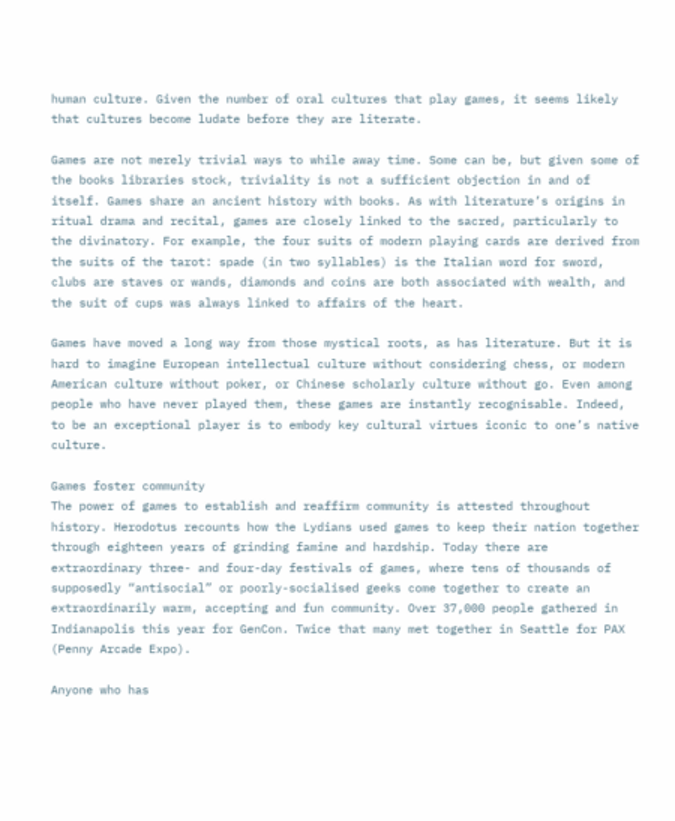human culture. Given the number of oral cultures that play games, it seems likely that cultures become ludate before they are literate.

Games are not merely trivial ways to while away time. Some can be, but given some of the books libraries stock, triviality is not a sufficient objection in and of itself. Games share an ancient history with books. As with literature’s origins in ritual drama and recital, games are closely linked to the sacred, particularly to the divinatory. For example, the four suits of modern playing cards are derived from the suits of the tarot: spade (in two syllables) is the Italian word for sword, clubs are staves or wands, diamonds and coins are both associated with wealth, and the suit of cups was always linked to affairs of the heart.

Games have moved a long way from those mystical roots, as has literature. But it is hard to imagine European intellectual culture without considering chess, or modern American culture without poker, or Chinese scholarly culture without go. Even among people who have never played them, these games are instantly recognisable. Indeed, to be an exceptional player is to embody key cultural virtues iconic to one’s native culture.

Games foster community
The power of games to establish and reaffirm community is attested throughout history. Herodotus recounts how the Lydians used games to keep their nation together through eighteen years of grinding famine and hardship. Today there are extraordinary three- and four-day festivals of games, where tens of thousands of supposedly “antisocial” or poorly-socialised geeks come together to create an extraordinarily warm, accepting and fun community. Over 37,000 people gathered in Indianapolis this year for GenCon. Twice that many met together in Seattle for PAX (Penny Arcade Expo).

Anyone who has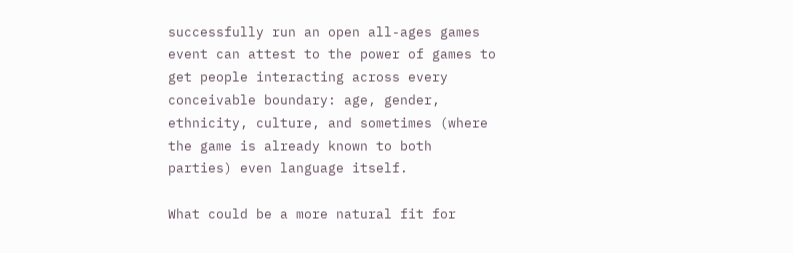successfully run an open all-ages games event can attest to the power of games to get people interacting across every conceivable boundary: age, gender, ethnicity, culture, and sometimes (where the game is already known to both parties) even language itself.

What could be a more natural fit for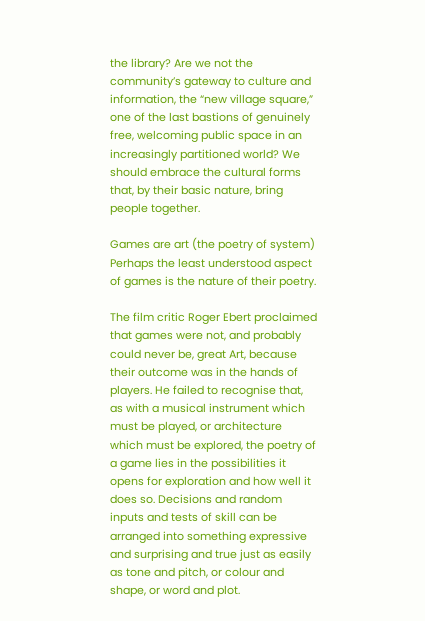the library? Are we not the community’s gateway to culture and information, the “new village square,” one of the last bastions of genuinely free, welcoming public space in an increasingly partitioned world? We should embrace the cultural forms that, by their basic nature, bring people together.

Games are art (the poetry of system)
Perhaps the least understood aspect of games is the nature of their poetry.

The film critic Roger Ebert proclaimed that games were not, and probably could never be, great Art, because their outcome was in the hands of players. He failed to recognise that, as with a musical instrument which must be played, or architecture which must be explored, the poetry of a game lies in the possibilities it opens for exploration and how well it does so. Decisions and random inputs and tests of skill can be arranged into something expressive and surprising and true just as easily as tone and pitch, or colour and shape, or word and plot.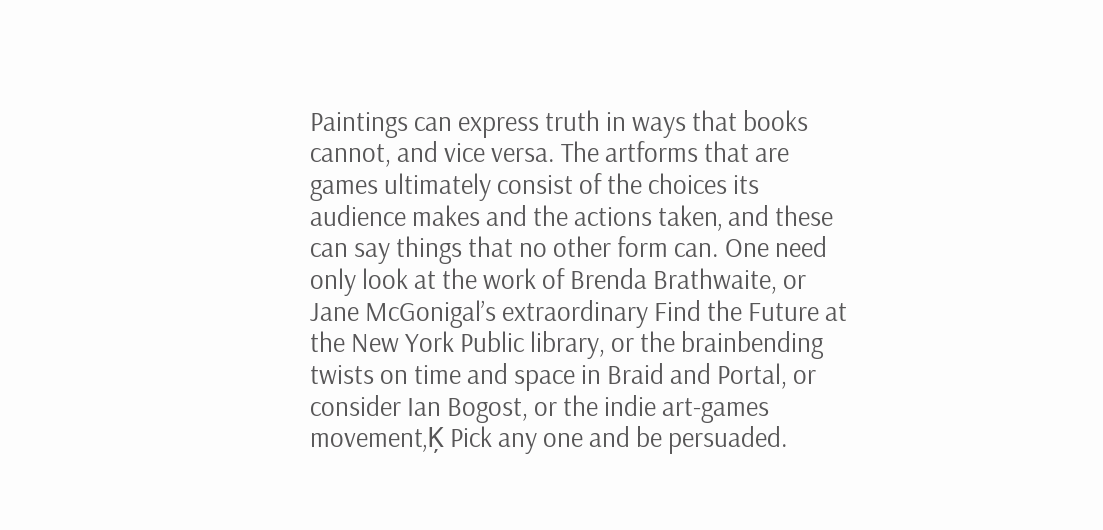Paintings can express truth in ways that books cannot, and vice versa. The artforms that are games ultimately consist of the choices its audience makes and the actions taken‚ and these can say things that no other form can. One need only look at the work of Brenda Brathwaite, or Jane McGonigal’s extraordinary Find the Future at the New York Public library, or the brainbending twists on time and space in Braid and Portal, or consider Ian Bogost, or the indie art-games movement‚Ķ Pick any one and be persuaded.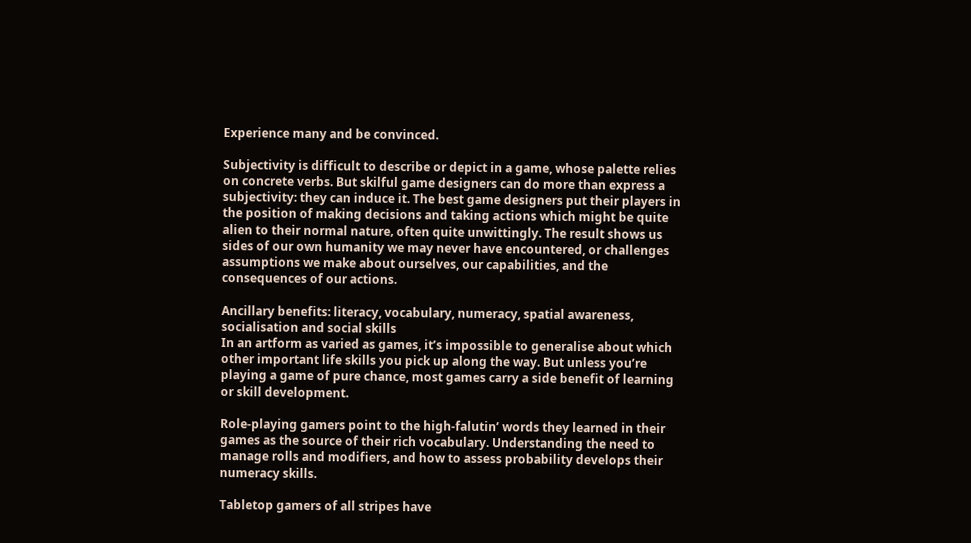Experience many and be convinced.

Subjectivity is difficult to describe or depict in a game, whose palette relies on concrete verbs. But skilful game designers can do more than express a subjectivity: they can induce it. The best game designers put their players in the position of making decisions and taking actions which might be quite alien to their normal nature‚ often quite unwittingly. The result shows us sides of our own humanity we may never have encountered, or challenges assumptions we make about ourselves, our capabilities, and the consequences of our actions.

Ancillary benefits: literacy, vocabulary, numeracy, spatial awareness, socialisation and social skills
In an artform as varied as games, it’s impossible to generalise about which other important life skills you pick up along the way. But unless you’re playing a game of pure chance, most games carry a side benefit of learning or skill development.

Role-playing gamers point to the high-falutin’ words they learned in their games as the source of their rich vocabulary. Understanding the need to manage rolls and modifiers, and how to assess probability develops their numeracy skills.

Tabletop gamers of all stripes have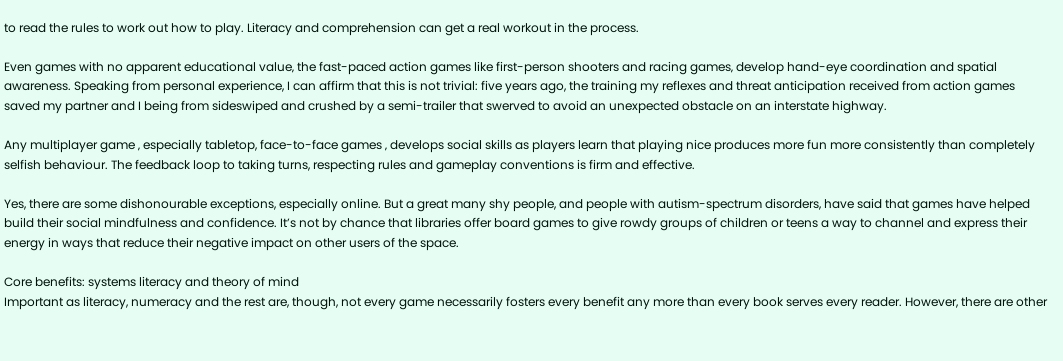to read the rules to work out how to play. Literacy and comprehension can get a real workout in the process.

Even games with no apparent educational value‚ the fast-paced action games like first-person shooters and racing games‚ develop hand-eye coordination and spatial awareness. Speaking from personal experience, I can affirm that this is not trivial: five years ago, the training my reflexes and threat anticipation received from action games saved my partner and I being from sideswiped and crushed by a semi-trailer that swerved to avoid an unexpected obstacle on an interstate highway.

Any multiplayer game ‚ especially tabletop, face-to-face games ‚ develops social skills as players learn that playing nice produces more fun more consistently than completely selfish behaviour. The feedback loop to taking turns, respecting rules and gameplay conventions is firm and effective.

Yes, there are some dishonourable exceptions, especially online. But a great many shy people, and people with autism-spectrum disorders, have said that games have helped build their social mindfulness and confidence. It’s not by chance that libraries offer board games to give rowdy groups of children or teens a way to channel and express their energy in ways that reduce their negative impact on other users of the space.

Core benefits: systems literacy and theory of mind
Important as literacy, numeracy and the rest are, though, not every game necessarily fosters every benefit any more than every book serves every reader. However, there are other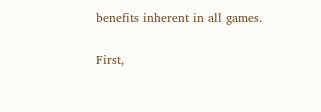benefits inherent in all games.

First,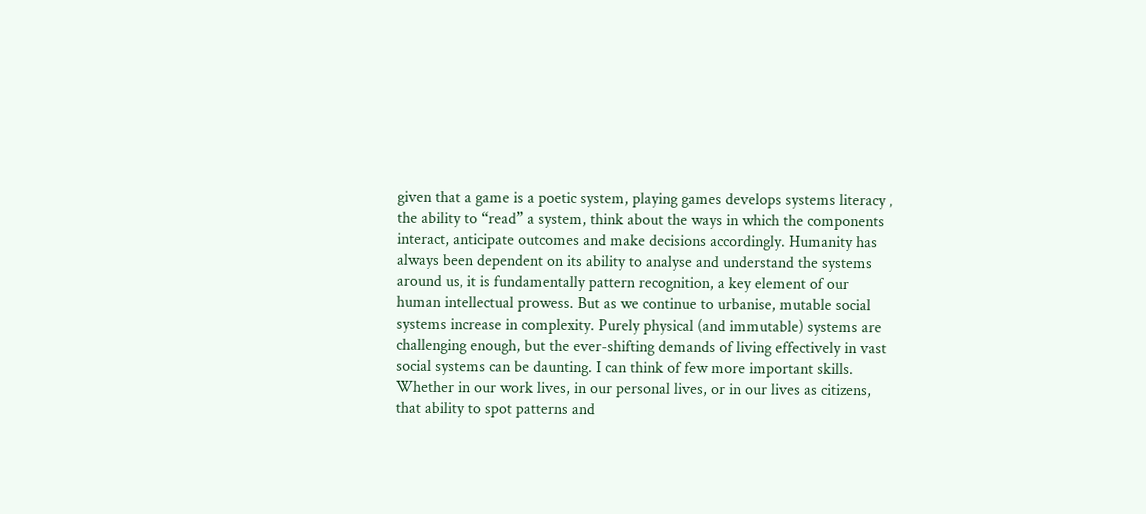given that a game is a poetic system, playing games develops systems literacy ‚ the ability to “read” a system, think about the ways in which the components interact, anticipate outcomes and make decisions accordingly. Humanity has always been dependent on its ability to analyse and understand the systems around us‚ it is fundamentally pattern recognition, a key element of our human intellectual prowess. But as we continue to urbanise, mutable social systems increase in complexity. Purely physical (and immutable) systems are challenging enough, but the ever-shifting demands of living effectively in vast social systems can be daunting. I can think of few more important skills. Whether in our work lives, in our personal lives, or in our lives as citizens, that ability to spot patterns and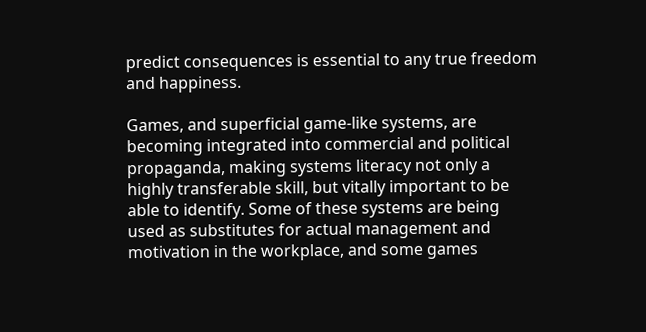predict consequences is essential to any true freedom and happiness.

Games, and superficial game-like systems, are becoming integrated into commercial and political propaganda, making systems literacy not only a highly transferable skill, but vitally important to be able to identify. Some of these systems are being used as substitutes for actual management and motivation in the workplace, and some games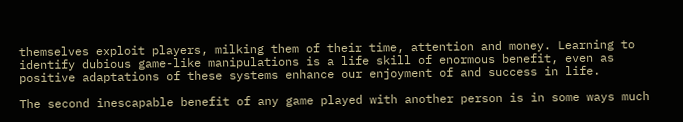themselves exploit players, milking them of their time, attention and money. Learning to identify dubious game-like manipulations is a life skill of enormous benefit, even as positive adaptations of these systems enhance our enjoyment of and success in life.

The second inescapable benefit of any game played with another person is in some ways much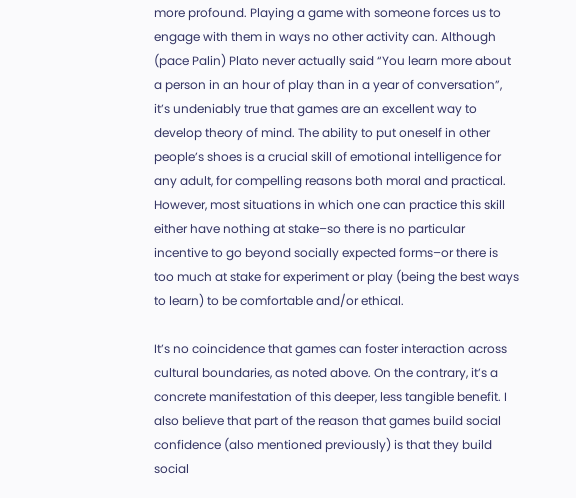more profound. Playing a game with someone forces us to engage with them in ways no other activity can. Although (pace Palin) Plato never actually said “You learn more about a person in an hour of play than in a year of conversation”, it’s undeniably true that games are an excellent way to develop theory of mind. The ability to put oneself in other people’s shoes is a crucial skill of emotional intelligence for any adult, for compelling reasons both moral and practical. However, most situations in which one can practice this skill either have nothing at stake–so there is no particular incentive to go beyond socially expected forms–or there is too much at stake for experiment or play (being the best ways to learn) to be comfortable and/or ethical.

It’s no coincidence that games can foster interaction across cultural boundaries, as noted above. On the contrary, it’s a concrete manifestation of this deeper, less tangible benefit. I also believe that part of the reason that games build social confidence (also mentioned previously) is that they build social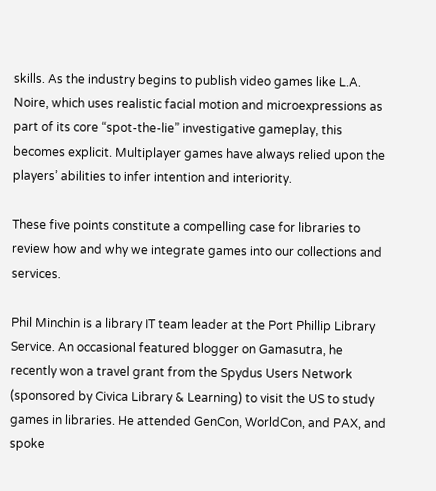skills. As the industry begins to publish video games like L.A. Noire, which uses realistic facial motion and microexpressions as part of its core “spot-the-lie” investigative gameplay, this becomes explicit. Multiplayer games have always relied upon the players’ abilities to infer intention and interiority.

These five points constitute a compelling case for libraries to review how and why we integrate games into our collections and services.

Phil Minchin is a library IT team leader at the Port Phillip Library Service. An occasional featured blogger on Gamasutra, he recently won a travel grant from the Spydus Users Network (sponsored by Civica Library & Learning) to visit the US to study games in libraries. He attended GenCon, WorldCon, and PAX, and spoke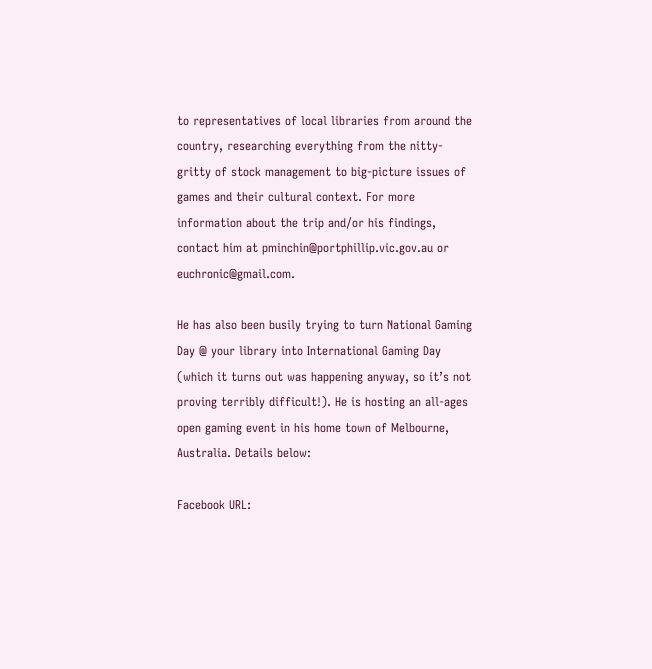to representatives of local libraries from around the country, researching everything from the nitty-gritty of stock management to big-picture issues of games and their cultural context. For more information about the trip and/or his findings, contact him at pminchin@portphillip.vic.gov.au or euchronic@gmail.com.

He has also been busily trying to turn National Gaming Day @ your library into International Gaming Day (which it turns out was happening anyway, so it’s not proving terribly difficult!). He is hosting an all-ages open gaming event in his home town of Melbourne, Australia. Details below:

Facebook URL: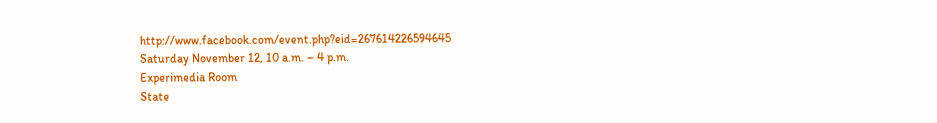http://www.facebook.com/event.php?eid=267614226594645
Saturday November 12, 10 a.m. – 4 p.m.
Experimedia Room
State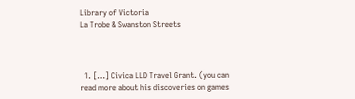Library of Victoria
La Trobe & Swanston Streets



  1. […] Civica LLD Travel Grant. (you can read more about his discoveries on games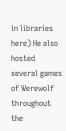in libraries here) He also hosted several games of Werewolf throughout the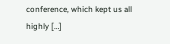conference, which kept us all highly […]